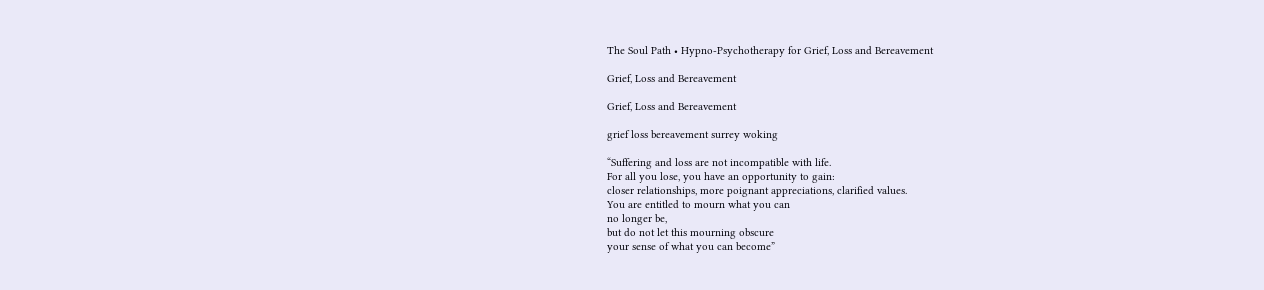The Soul Path • Hypno-Psychotherapy for Grief, Loss and Bereavement

Grief, Loss and Bereavement

Grief, Loss and Bereavement

grief loss bereavement surrey woking

“Suffering and loss are not incompatible with life.
For all you lose, you have an opportunity to gain:
closer relationships, more poignant appreciations, clarified values.
You are entitled to mourn what you can
no longer be,
but do not let this mourning obscure
your sense of what you can become”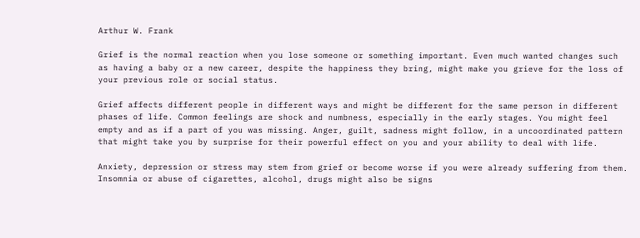Arthur W. Frank

Grief is the normal reaction when you lose someone or something important. Even much wanted changes such as having a baby or a new career, despite the happiness they bring, might make you grieve for the loss of your previous role or social status.

Grief affects different people in different ways and might be different for the same person in different phases of life. Common feelings are shock and numbness, especially in the early stages. You might feel empty and as if a part of you was missing. Anger, guilt, sadness might follow, in a uncoordinated pattern that might take you by surprise for their powerful effect on you and your ability to deal with life.

Anxiety, depression or stress may stem from grief or become worse if you were already suffering from them. Insomnia or abuse of cigarettes, alcohol, drugs might also be signs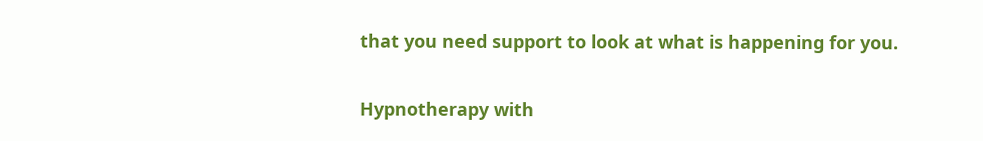that you need support to look at what is happening for you.

Hypnotherapy with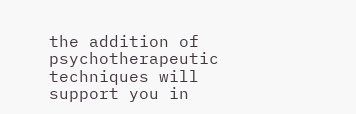the addition of psychotherapeutic techniques will support you in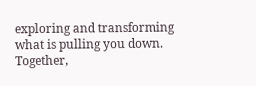exploring and transforming what is pulling you down. Together,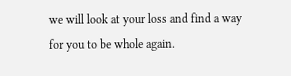we will look at your loss and find a way for you to be whole again.